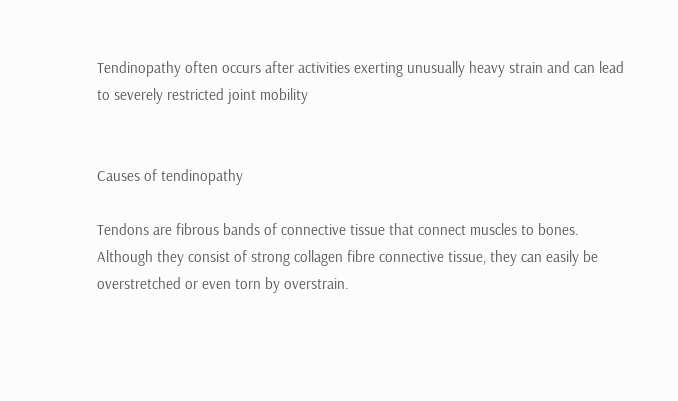Tendinopathy often occurs after activities exerting unusually heavy strain and can lead to severely restricted joint mobility


Causes of tendinopathy

Tendons are fibrous bands of connective tissue that connect muscles to bones. Although they consist of strong collagen fibre connective tissue, they can easily be overstretched or even torn by overstrain.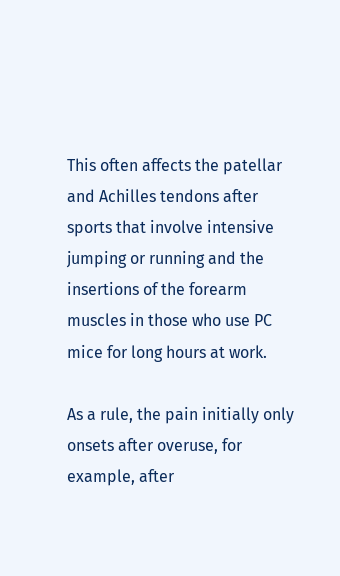This often affects the patellar and Achilles tendons after sports that involve intensive jumping or running and the insertions of the forearm muscles in those who use PC mice for long hours at work.

As a rule, the pain initially only onsets after overuse, for example, after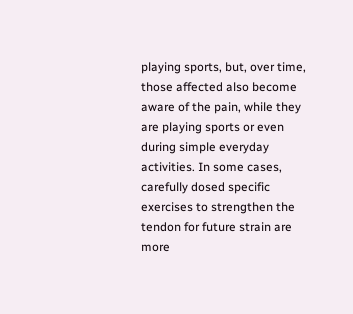playing sports, but, over time, those affected also become aware of the pain, while they are playing sports or even during simple everyday activities. In some cases, carefully dosed specific exercises to strengthen the tendon for future strain are more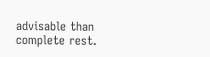advisable than complete rest.